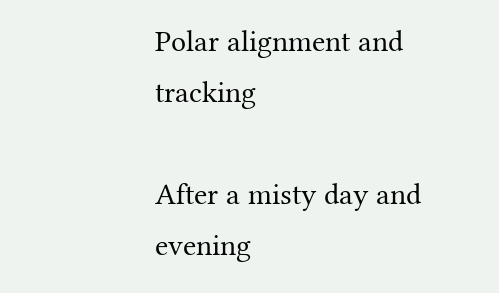Polar alignment and tracking

After a misty day and evening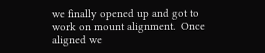we finally opened up and got to work on mount alignment.  Once aligned we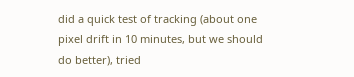did a quick test of tracking (about one pixel drift in 10 minutes, but we should do better), tried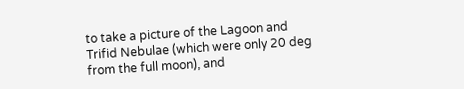to take a picture of the Lagoon and Trifid Nebulae (which were only 20 deg from the full moon), and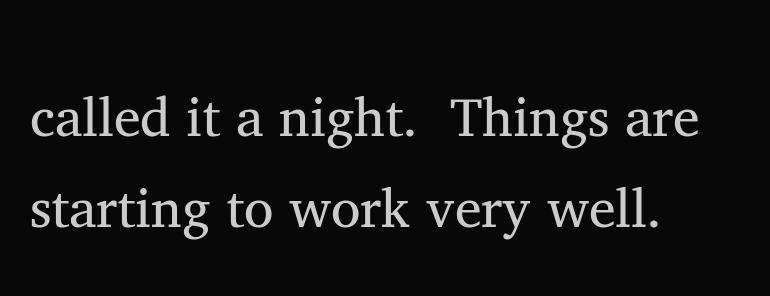called it a night.  Things are starting to work very well.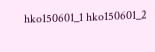hko150601_1 hko150601_2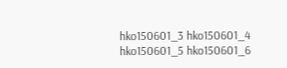hko150601_3 hko150601_4 hko150601_5 hko150601_6